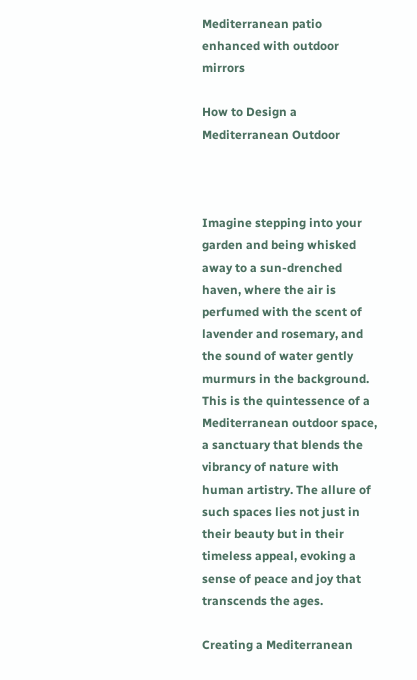Mediterranean patio enhanced with outdoor mirrors

How to Design a Mediterranean Outdoor



Imagine stepping into your garden and being whisked away to a sun-drenched haven, where the air is perfumed with the scent of lavender and rosemary, and the sound of water gently murmurs in the background. This is the quintessence of a Mediterranean outdoor space, a sanctuary that blends the vibrancy of nature with human artistry. The allure of such spaces lies not just in their beauty but in their timeless appeal, evoking a sense of peace and joy that transcends the ages.

Creating a Mediterranean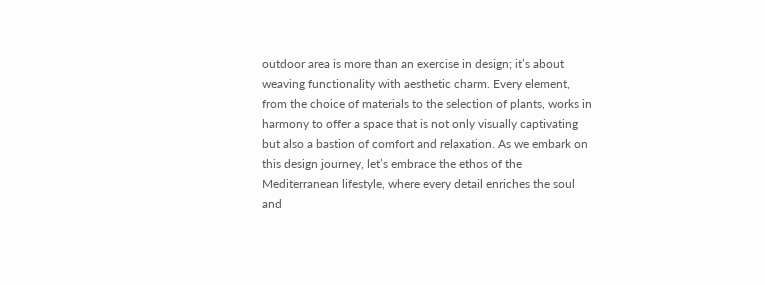outdoor area is more than an exercise in design; it’s about weaving functionality with aesthetic charm. Every element, from the choice of materials to the selection of plants, works in harmony to offer a space that is not only visually captivating but also a bastion of comfort and relaxation. As we embark on this design journey, let’s embrace the ethos of the Mediterranean lifestyle, where every detail enriches the soul and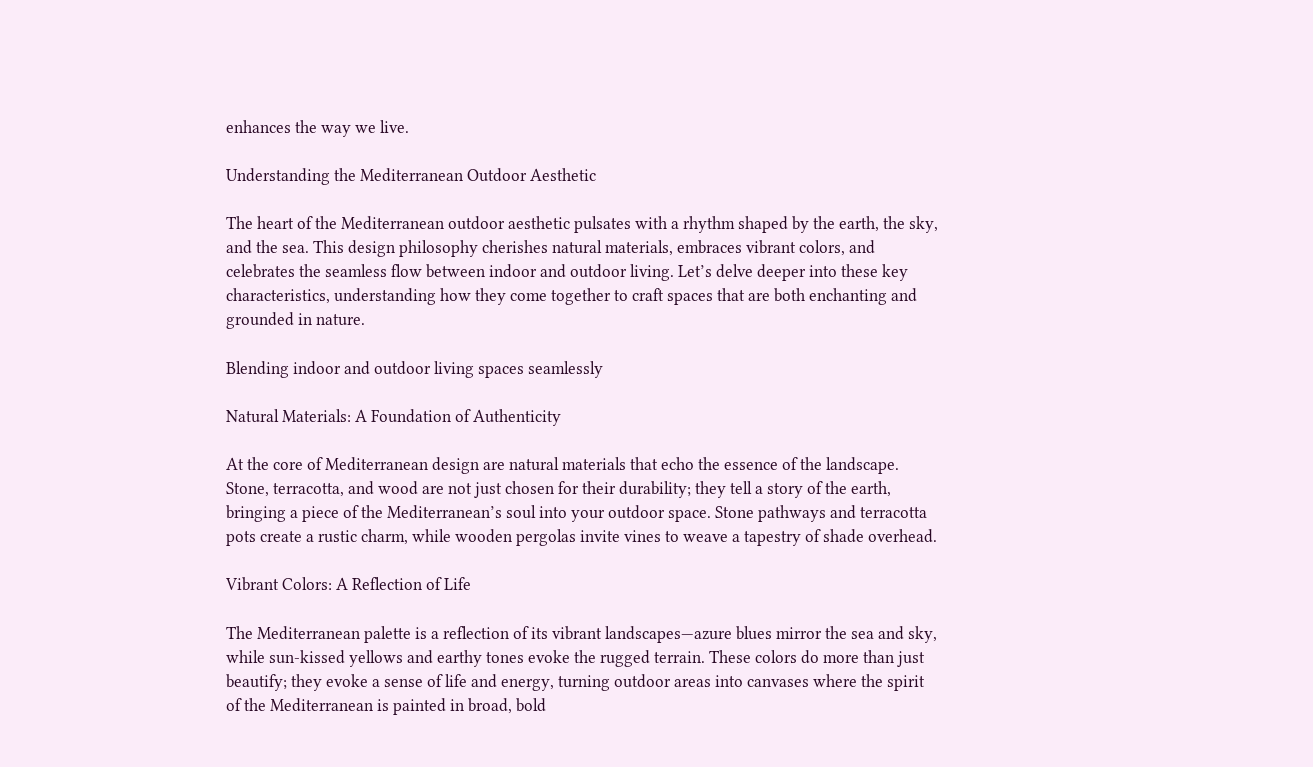enhances the way we live.

Understanding the Mediterranean Outdoor Aesthetic

The heart of the Mediterranean outdoor aesthetic pulsates with a rhythm shaped by the earth, the sky, and the sea. This design philosophy cherishes natural materials, embraces vibrant colors, and celebrates the seamless flow between indoor and outdoor living. Let’s delve deeper into these key characteristics, understanding how they come together to craft spaces that are both enchanting and grounded in nature.

Blending indoor and outdoor living spaces seamlessly

Natural Materials: A Foundation of Authenticity

At the core of Mediterranean design are natural materials that echo the essence of the landscape. Stone, terracotta, and wood are not just chosen for their durability; they tell a story of the earth, bringing a piece of the Mediterranean’s soul into your outdoor space. Stone pathways and terracotta pots create a rustic charm, while wooden pergolas invite vines to weave a tapestry of shade overhead.

Vibrant Colors: A Reflection of Life

The Mediterranean palette is a reflection of its vibrant landscapes—azure blues mirror the sea and sky, while sun-kissed yellows and earthy tones evoke the rugged terrain. These colors do more than just beautify; they evoke a sense of life and energy, turning outdoor areas into canvases where the spirit of the Mediterranean is painted in broad, bold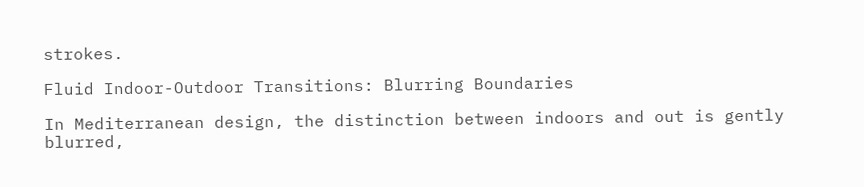strokes.

Fluid Indoor-Outdoor Transitions: Blurring Boundaries

In Mediterranean design, the distinction between indoors and out is gently blurred,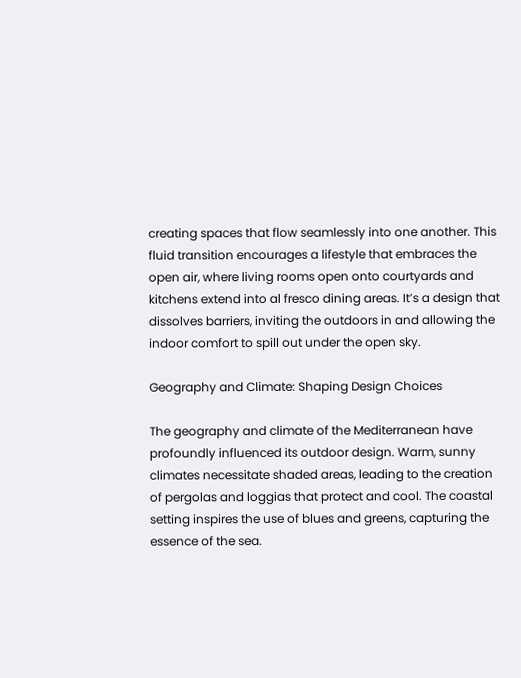creating spaces that flow seamlessly into one another. This fluid transition encourages a lifestyle that embraces the open air, where living rooms open onto courtyards and kitchens extend into al fresco dining areas. It’s a design that dissolves barriers, inviting the outdoors in and allowing the indoor comfort to spill out under the open sky.

Geography and Climate: Shaping Design Choices

The geography and climate of the Mediterranean have profoundly influenced its outdoor design. Warm, sunny climates necessitate shaded areas, leading to the creation of pergolas and loggias that protect and cool. The coastal setting inspires the use of blues and greens, capturing the essence of the sea.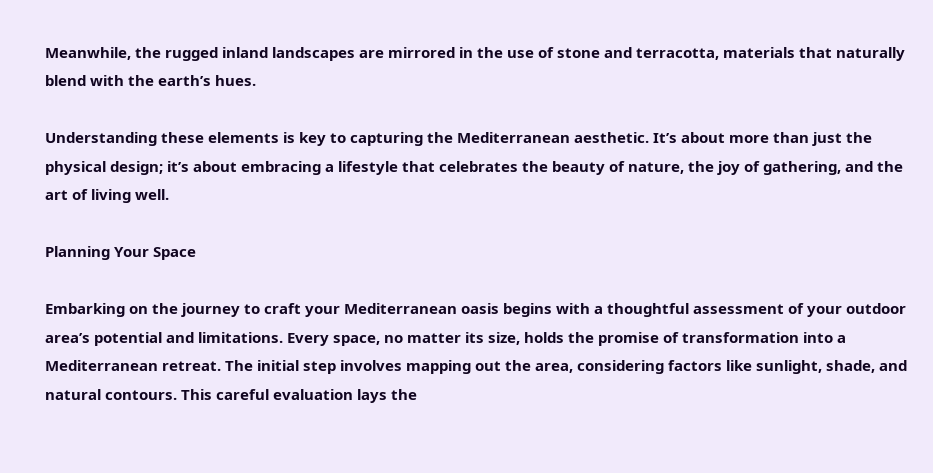Meanwhile, the rugged inland landscapes are mirrored in the use of stone and terracotta, materials that naturally blend with the earth’s hues.

Understanding these elements is key to capturing the Mediterranean aesthetic. It’s about more than just the physical design; it’s about embracing a lifestyle that celebrates the beauty of nature, the joy of gathering, and the art of living well.

Planning Your Space

Embarking on the journey to craft your Mediterranean oasis begins with a thoughtful assessment of your outdoor area’s potential and limitations. Every space, no matter its size, holds the promise of transformation into a Mediterranean retreat. The initial step involves mapping out the area, considering factors like sunlight, shade, and natural contours. This careful evaluation lays the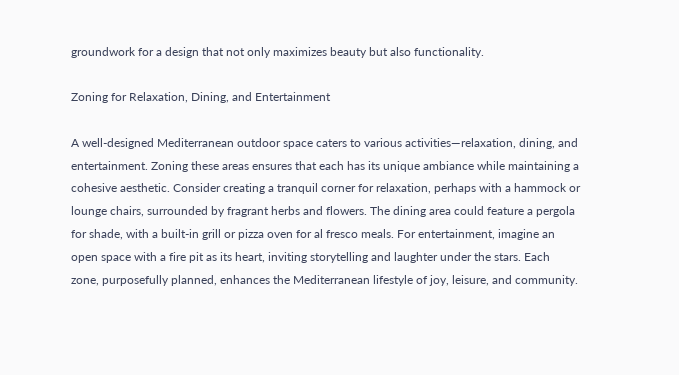groundwork for a design that not only maximizes beauty but also functionality.

Zoning for Relaxation, Dining, and Entertainment

A well-designed Mediterranean outdoor space caters to various activities—relaxation, dining, and entertainment. Zoning these areas ensures that each has its unique ambiance while maintaining a cohesive aesthetic. Consider creating a tranquil corner for relaxation, perhaps with a hammock or lounge chairs, surrounded by fragrant herbs and flowers. The dining area could feature a pergola for shade, with a built-in grill or pizza oven for al fresco meals. For entertainment, imagine an open space with a fire pit as its heart, inviting storytelling and laughter under the stars. Each zone, purposefully planned, enhances the Mediterranean lifestyle of joy, leisure, and community.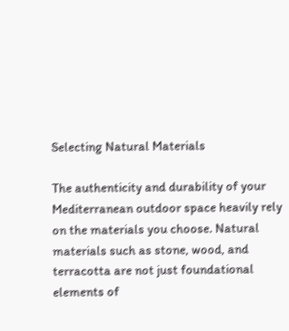Selecting Natural Materials

The authenticity and durability of your Mediterranean outdoor space heavily rely on the materials you choose. Natural materials such as stone, wood, and terracotta are not just foundational elements of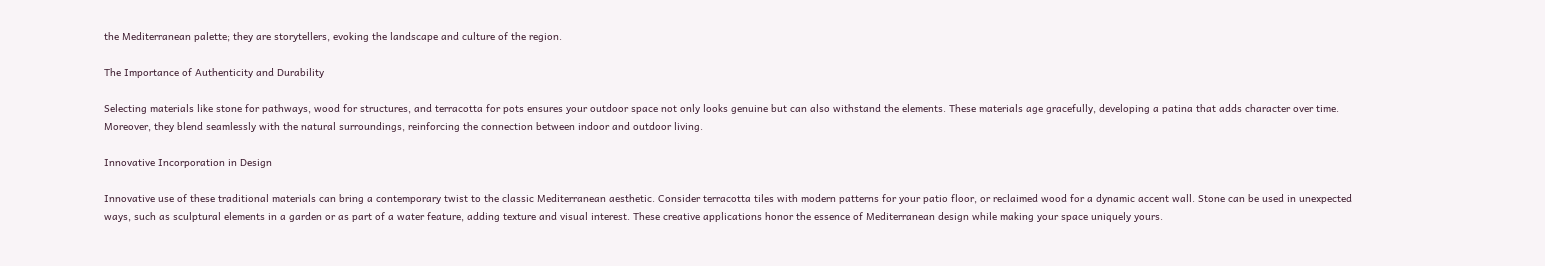the Mediterranean palette; they are storytellers, evoking the landscape and culture of the region.

The Importance of Authenticity and Durability

Selecting materials like stone for pathways, wood for structures, and terracotta for pots ensures your outdoor space not only looks genuine but can also withstand the elements. These materials age gracefully, developing a patina that adds character over time. Moreover, they blend seamlessly with the natural surroundings, reinforcing the connection between indoor and outdoor living.

Innovative Incorporation in Design

Innovative use of these traditional materials can bring a contemporary twist to the classic Mediterranean aesthetic. Consider terracotta tiles with modern patterns for your patio floor, or reclaimed wood for a dynamic accent wall. Stone can be used in unexpected ways, such as sculptural elements in a garden or as part of a water feature, adding texture and visual interest. These creative applications honor the essence of Mediterranean design while making your space uniquely yours.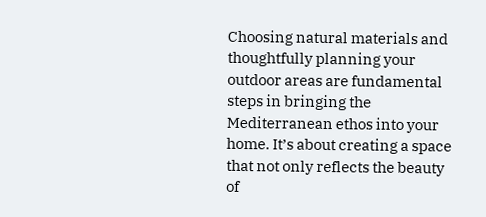Choosing natural materials and thoughtfully planning your outdoor areas are fundamental steps in bringing the Mediterranean ethos into your home. It’s about creating a space that not only reflects the beauty of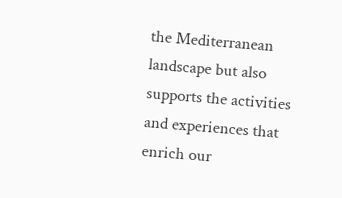the Mediterranean landscape but also supports the activities and experiences that enrich our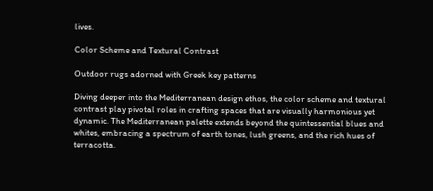lives.

Color Scheme and Textural Contrast

Outdoor rugs adorned with Greek key patterns

Diving deeper into the Mediterranean design ethos, the color scheme and textural contrast play pivotal roles in crafting spaces that are visually harmonious yet dynamic. The Mediterranean palette extends beyond the quintessential blues and whites, embracing a spectrum of earth tones, lush greens, and the rich hues of terracotta.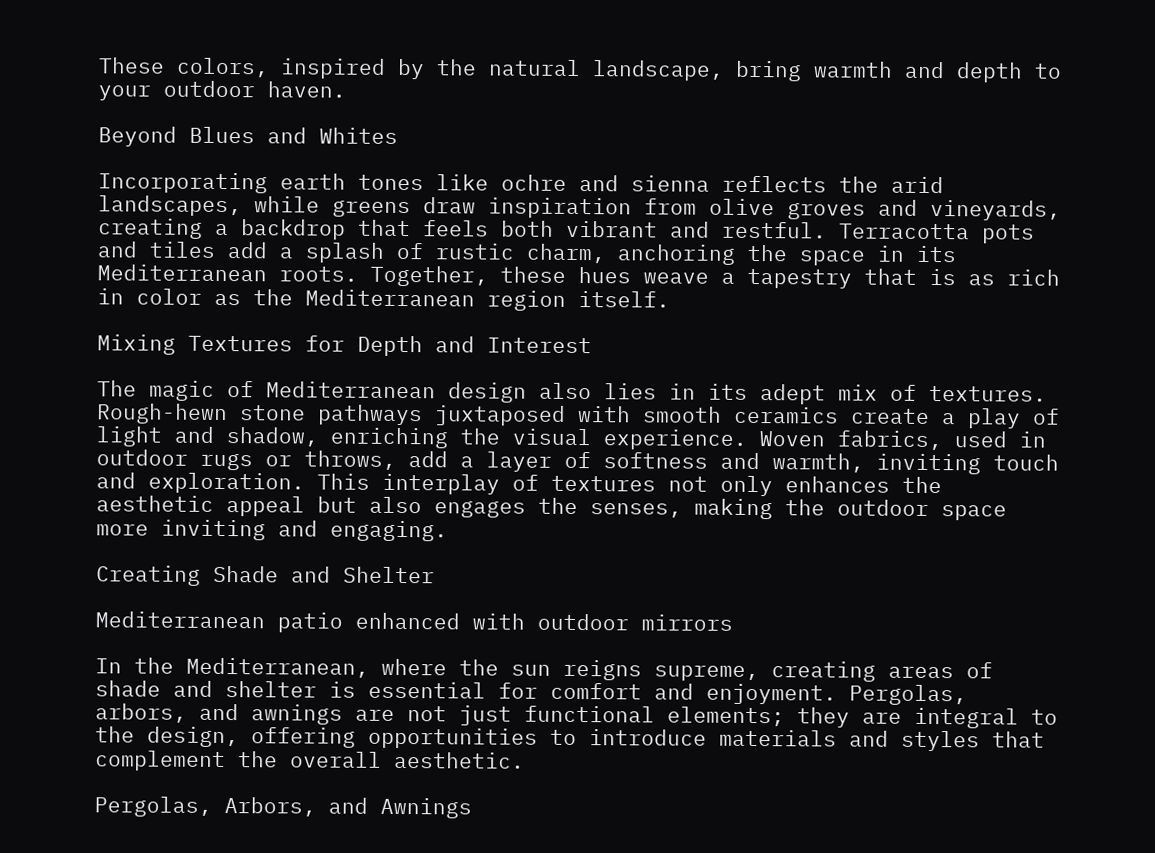These colors, inspired by the natural landscape, bring warmth and depth to your outdoor haven.

Beyond Blues and Whites

Incorporating earth tones like ochre and sienna reflects the arid landscapes, while greens draw inspiration from olive groves and vineyards, creating a backdrop that feels both vibrant and restful. Terracotta pots and tiles add a splash of rustic charm, anchoring the space in its Mediterranean roots. Together, these hues weave a tapestry that is as rich in color as the Mediterranean region itself.

Mixing Textures for Depth and Interest

The magic of Mediterranean design also lies in its adept mix of textures. Rough-hewn stone pathways juxtaposed with smooth ceramics create a play of light and shadow, enriching the visual experience. Woven fabrics, used in outdoor rugs or throws, add a layer of softness and warmth, inviting touch and exploration. This interplay of textures not only enhances the aesthetic appeal but also engages the senses, making the outdoor space more inviting and engaging.

Creating Shade and Shelter

Mediterranean patio enhanced with outdoor mirrors

In the Mediterranean, where the sun reigns supreme, creating areas of shade and shelter is essential for comfort and enjoyment. Pergolas, arbors, and awnings are not just functional elements; they are integral to the design, offering opportunities to introduce materials and styles that complement the overall aesthetic.

Pergolas, Arbors, and Awnings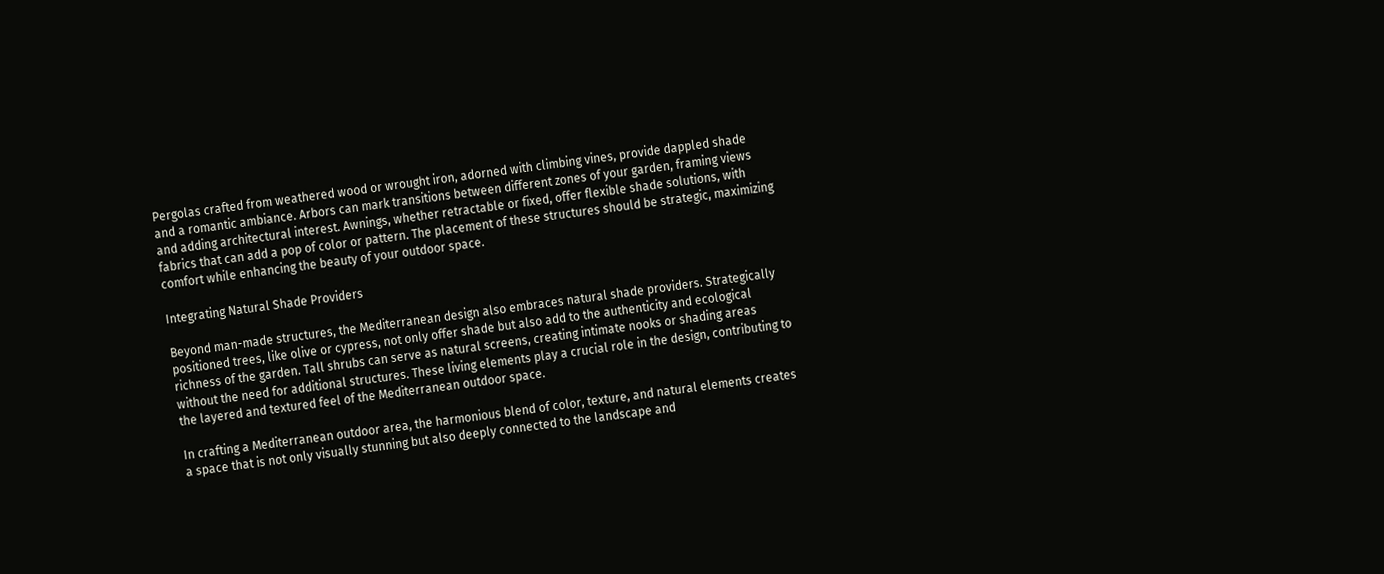Pergolas crafted from weathered wood or wrought iron, adorned with climbing vines, provide dappled shade and a romantic ambiance. Arbors can mark transitions between different zones of your garden, framing views and adding architectural interest. Awnings, whether retractable or fixed, offer flexible shade solutions, with fabrics that can add a pop of color or pattern. The placement of these structures should be strategic, maximizing comfort while enhancing the beauty of your outdoor space.

Integrating Natural Shade Providers

Beyond man-made structures, the Mediterranean design also embraces natural shade providers. Strategically positioned trees, like olive or cypress, not only offer shade but also add to the authenticity and ecological richness of the garden. Tall shrubs can serve as natural screens, creating intimate nooks or shading areas without the need for additional structures. These living elements play a crucial role in the design, contributing to the layered and textured feel of the Mediterranean outdoor space.

In crafting a Mediterranean outdoor area, the harmonious blend of color, texture, and natural elements creates a space that is not only visually stunning but also deeply connected to the landscape and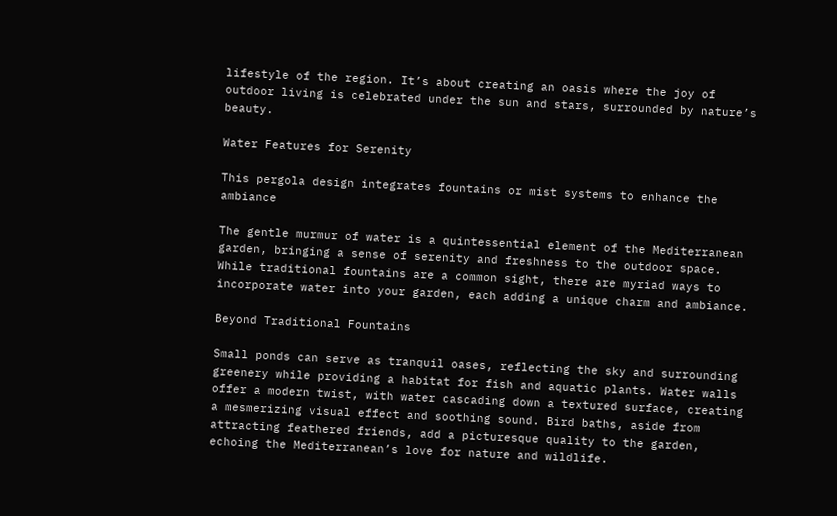lifestyle of the region. It’s about creating an oasis where the joy of outdoor living is celebrated under the sun and stars, surrounded by nature’s beauty.

Water Features for Serenity

This pergola design integrates fountains or mist systems to enhance the ambiance

The gentle murmur of water is a quintessential element of the Mediterranean garden, bringing a sense of serenity and freshness to the outdoor space. While traditional fountains are a common sight, there are myriad ways to incorporate water into your garden, each adding a unique charm and ambiance.

Beyond Traditional Fountains

Small ponds can serve as tranquil oases, reflecting the sky and surrounding greenery while providing a habitat for fish and aquatic plants. Water walls offer a modern twist, with water cascading down a textured surface, creating a mesmerizing visual effect and soothing sound. Bird baths, aside from attracting feathered friends, add a picturesque quality to the garden, echoing the Mediterranean’s love for nature and wildlife.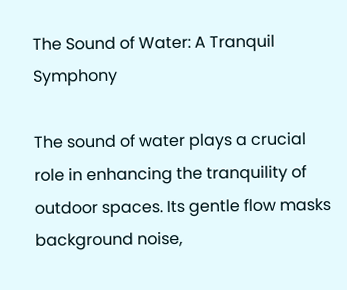The Sound of Water: A Tranquil Symphony

The sound of water plays a crucial role in enhancing the tranquility of outdoor spaces. Its gentle flow masks background noise,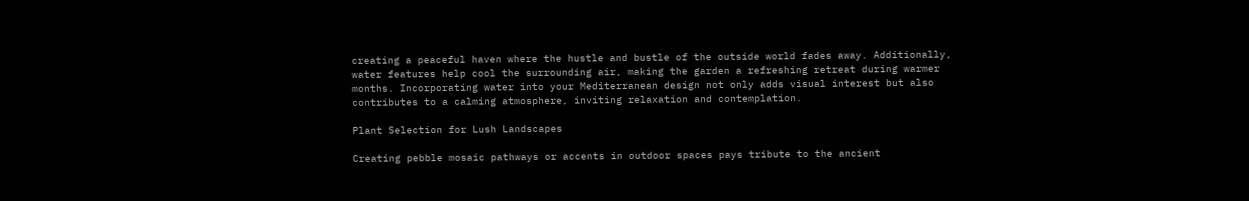creating a peaceful haven where the hustle and bustle of the outside world fades away. Additionally, water features help cool the surrounding air, making the garden a refreshing retreat during warmer months. Incorporating water into your Mediterranean design not only adds visual interest but also contributes to a calming atmosphere, inviting relaxation and contemplation.

Plant Selection for Lush Landscapes

Creating pebble mosaic pathways or accents in outdoor spaces pays tribute to the ancient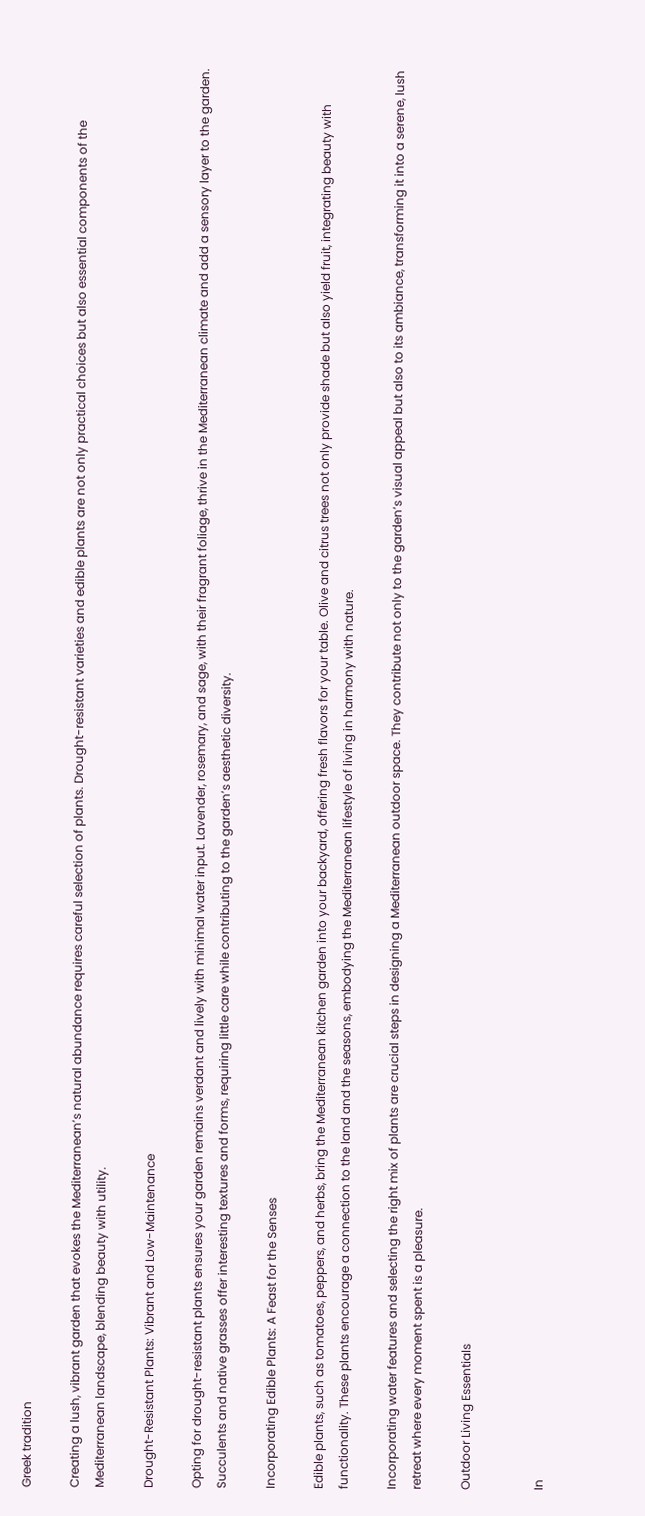Greek tradition

Creating a lush, vibrant garden that evokes the Mediterranean’s natural abundance requires careful selection of plants. Drought-resistant varieties and edible plants are not only practical choices but also essential components of the Mediterranean landscape, blending beauty with utility.

Drought-Resistant Plants: Vibrant and Low-Maintenance

Opting for drought-resistant plants ensures your garden remains verdant and lively with minimal water input. Lavender, rosemary, and sage, with their fragrant foliage, thrive in the Mediterranean climate and add a sensory layer to the garden. Succulents and native grasses offer interesting textures and forms, requiring little care while contributing to the garden’s aesthetic diversity.

Incorporating Edible Plants: A Feast for the Senses

Edible plants, such as tomatoes, peppers, and herbs, bring the Mediterranean kitchen garden into your backyard, offering fresh flavors for your table. Olive and citrus trees not only provide shade but also yield fruit, integrating beauty with functionality. These plants encourage a connection to the land and the seasons, embodying the Mediterranean lifestyle of living in harmony with nature.

Incorporating water features and selecting the right mix of plants are crucial steps in designing a Mediterranean outdoor space. They contribute not only to the garden’s visual appeal but also to its ambiance, transforming it into a serene, lush retreat where every moment spent is a pleasure.

Outdoor Living Essentials


In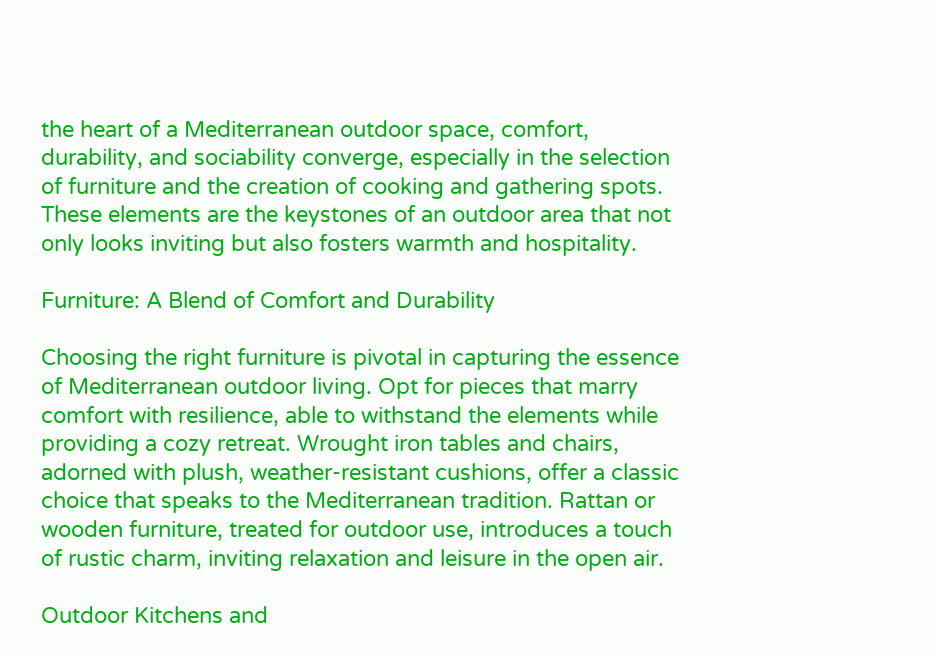the heart of a Mediterranean outdoor space, comfort, durability, and sociability converge, especially in the selection of furniture and the creation of cooking and gathering spots. These elements are the keystones of an outdoor area that not only looks inviting but also fosters warmth and hospitality.

Furniture: A Blend of Comfort and Durability

Choosing the right furniture is pivotal in capturing the essence of Mediterranean outdoor living. Opt for pieces that marry comfort with resilience, able to withstand the elements while providing a cozy retreat. Wrought iron tables and chairs, adorned with plush, weather-resistant cushions, offer a classic choice that speaks to the Mediterranean tradition. Rattan or wooden furniture, treated for outdoor use, introduces a touch of rustic charm, inviting relaxation and leisure in the open air.

Outdoor Kitchens and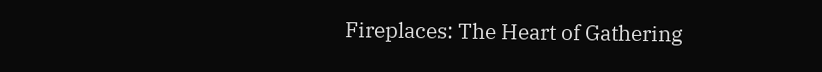Fireplaces: The Heart of Gathering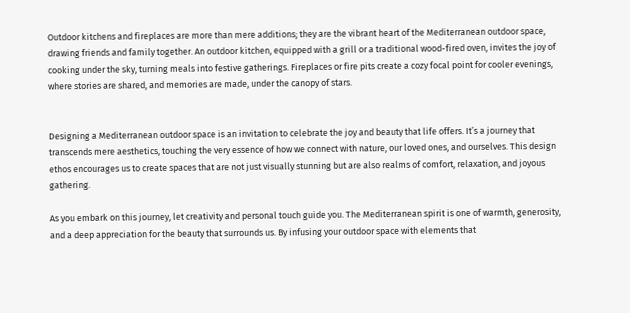Outdoor kitchens and fireplaces are more than mere additions; they are the vibrant heart of the Mediterranean outdoor space, drawing friends and family together. An outdoor kitchen, equipped with a grill or a traditional wood-fired oven, invites the joy of cooking under the sky, turning meals into festive gatherings. Fireplaces or fire pits create a cozy focal point for cooler evenings, where stories are shared, and memories are made, under the canopy of stars.


Designing a Mediterranean outdoor space is an invitation to celebrate the joy and beauty that life offers. It’s a journey that transcends mere aesthetics, touching the very essence of how we connect with nature, our loved ones, and ourselves. This design ethos encourages us to create spaces that are not just visually stunning but are also realms of comfort, relaxation, and joyous gathering.

As you embark on this journey, let creativity and personal touch guide you. The Mediterranean spirit is one of warmth, generosity, and a deep appreciation for the beauty that surrounds us. By infusing your outdoor space with elements that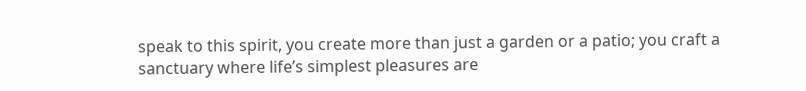speak to this spirit, you create more than just a garden or a patio; you craft a sanctuary where life’s simplest pleasures are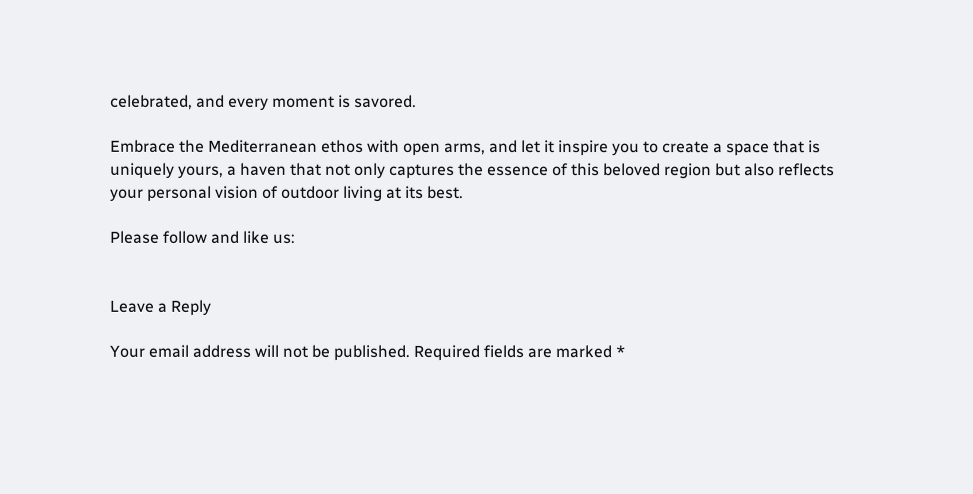celebrated, and every moment is savored.

Embrace the Mediterranean ethos with open arms, and let it inspire you to create a space that is uniquely yours, a haven that not only captures the essence of this beloved region but also reflects your personal vision of outdoor living at its best.

Please follow and like us:


Leave a Reply

Your email address will not be published. Required fields are marked *